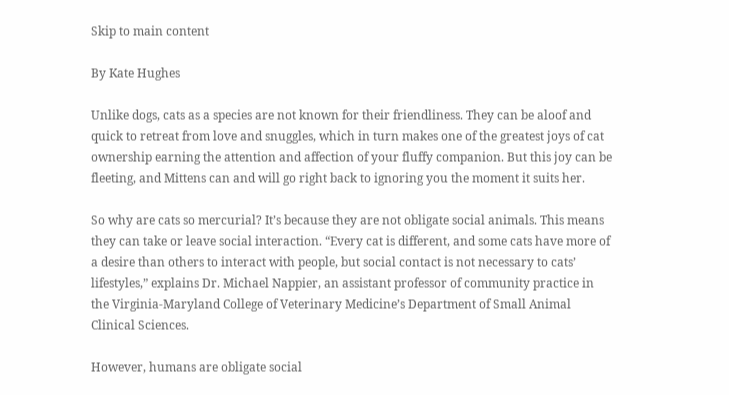Skip to main content

By Kate Hughes

Unlike dogs, cats as a species are not known for their friendliness. They can be aloof and quick to retreat from love and snuggles, which in turn makes one of the greatest joys of cat ownership earning the attention and affection of your fluffy companion. But this joy can be fleeting, and Mittens can and will go right back to ignoring you the moment it suits her.

So why are cats so mercurial? It’s because they are not obligate social animals. This means they can take or leave social interaction. “Every cat is different, and some cats have more of a desire than others to interact with people, but social contact is not necessary to cats’ lifestyles,” explains Dr. Michael Nappier, an assistant professor of community practice in the Virginia-Maryland College of Veterinary Medicine’s Department of Small Animal Clinical Sciences.

However, humans are obligate social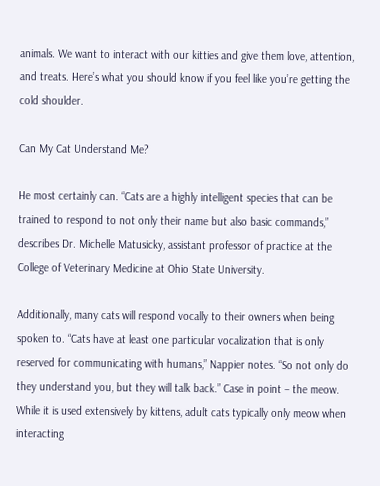animals. We want to interact with our kitties and give them love, attention, and treats. Here’s what you should know if you feel like you’re getting the cold shoulder.

Can My Cat Understand Me?

He most certainly can. “Cats are a highly intelligent species that can be trained to respond to not only their name but also basic commands,” describes Dr. Michelle Matusicky, assistant professor of practice at the College of Veterinary Medicine at Ohio State University.

Additionally, many cats will respond vocally to their owners when being spoken to. “Cats have at least one particular vocalization that is only reserved for communicating with humans,” Nappier notes. “So not only do they understand you, but they will talk back.” Case in point – the meow. While it is used extensively by kittens, adult cats typically only meow when interacting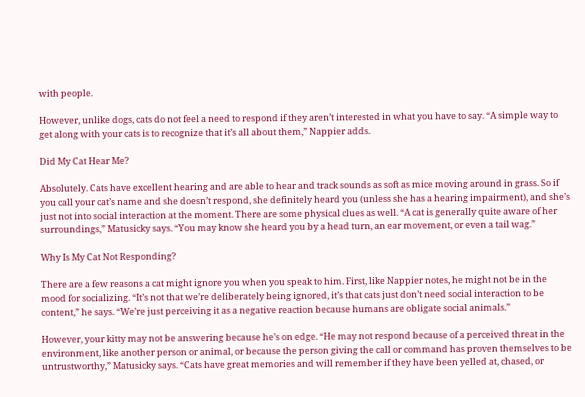with people.

However, unlike dogs, cats do not feel a need to respond if they aren’t interested in what you have to say. “A simple way to get along with your cats is to recognize that it’s all about them,” Nappier adds.

Did My Cat Hear Me?

Absolutely. Cats have excellent hearing and are able to hear and track sounds as soft as mice moving around in grass. So if you call your cat’s name and she doesn’t respond, she definitely heard you (unless she has a hearing impairment), and she’s just not into social interaction at the moment. There are some physical clues as well. “A cat is generally quite aware of her surroundings,” Matusicky says. “You may know she heard you by a head turn, an ear movement, or even a tail wag.”

Why Is My Cat Not Responding?

There are a few reasons a cat might ignore you when you speak to him. First, like Nappier notes, he might not be in the mood for socializing. “It’s not that we’re deliberately being ignored, it’s that cats just don’t need social interaction to be content,” he says. “We’re just perceiving it as a negative reaction because humans are obligate social animals.”

However, your kitty may not be answering because he’s on edge. “He may not respond because of a perceived threat in the environment, like another person or animal, or because the person giving the call or command has proven themselves to be untrustworthy,” Matusicky says. “Cats have great memories and will remember if they have been yelled at, chased, or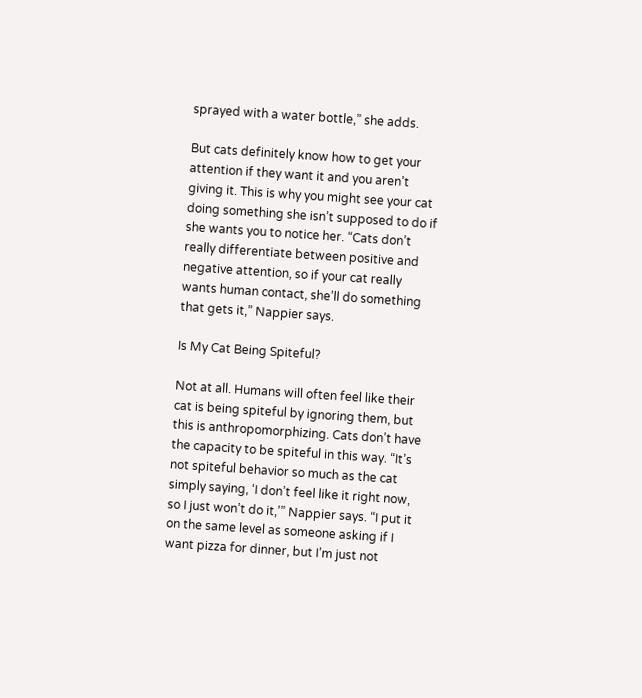sprayed with a water bottle,” she adds.

But cats definitely know how to get your attention if they want it and you aren’t giving it. This is why you might see your cat doing something she isn’t supposed to do if she wants you to notice her. “Cats don’t really differentiate between positive and negative attention, so if your cat really wants human contact, she’ll do something that gets it,” Nappier says.

Is My Cat Being Spiteful?

Not at all. Humans will often feel like their cat is being spiteful by ignoring them, but this is anthropomorphizing. Cats don’t have the capacity to be spiteful in this way. “It’s not spiteful behavior so much as the cat simply saying, ‘I don’t feel like it right now, so I just won’t do it,’” Nappier says. “I put it on the same level as someone asking if I want pizza for dinner, but I’m just not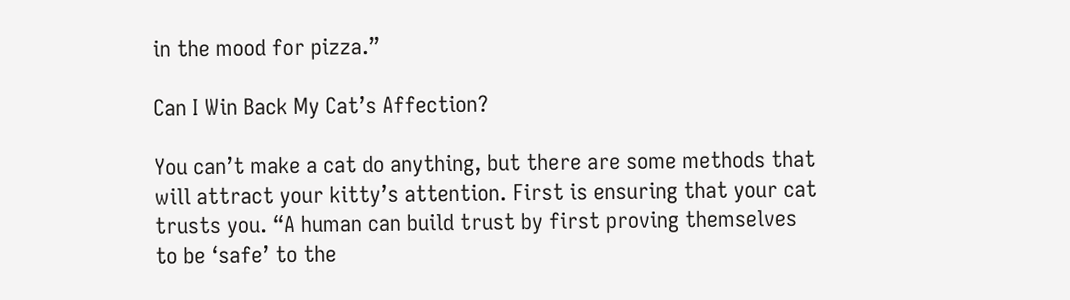in the mood for pizza.”

Can I Win Back My Cat’s Affection?

You can’t make a cat do anything, but there are some methods that will attract your kitty’s attention. First is ensuring that your cat trusts you. “A human can build trust by first proving themselves to be ‘safe’ to the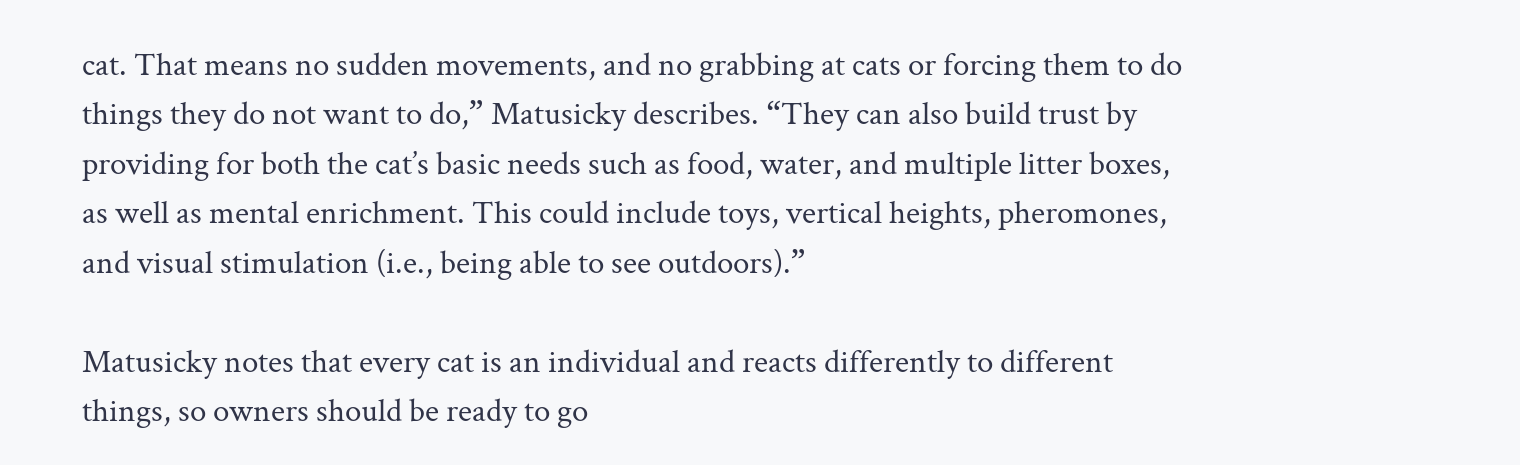cat. That means no sudden movements, and no grabbing at cats or forcing them to do things they do not want to do,” Matusicky describes. “They can also build trust by providing for both the cat’s basic needs such as food, water, and multiple litter boxes, as well as mental enrichment. This could include toys, vertical heights, pheromones, and visual stimulation (i.e., being able to see outdoors).”

Matusicky notes that every cat is an individual and reacts differently to different things, so owners should be ready to go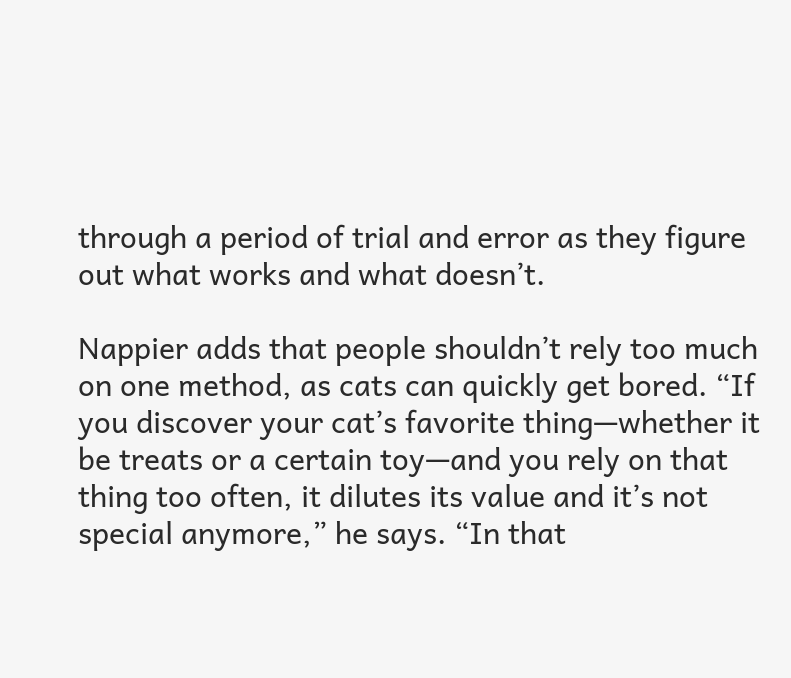through a period of trial and error as they figure out what works and what doesn’t.

Nappier adds that people shouldn’t rely too much on one method, as cats can quickly get bored. “If you discover your cat’s favorite thing—whether it be treats or a certain toy—and you rely on that thing too often, it dilutes its value and it’s not special anymore,” he says. “In that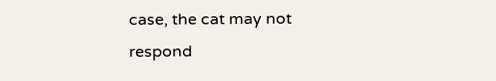case, the cat may not respond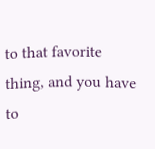to that favorite thing, and you have to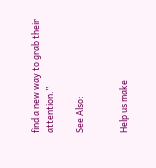find a new way to grab their attention.”

See Also:


Help us make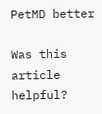PetMD better

Was this article helpful?